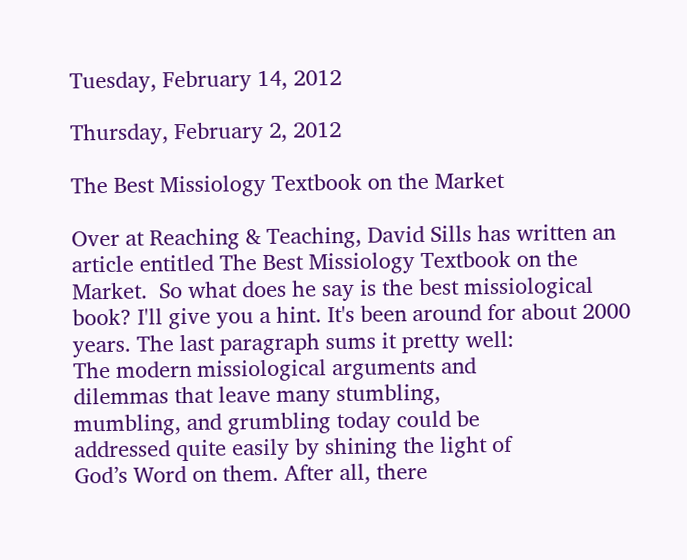Tuesday, February 14, 2012

Thursday, February 2, 2012

The Best Missiology Textbook on the Market

Over at Reaching & Teaching, David Sills has written an article entitled The Best Missiology Textbook on the Market.  So what does he say is the best missiological book? I'll give you a hint. It's been around for about 2000 years. The last paragraph sums it pretty well:
The modern missiological arguments and
dilemmas that leave many stumbling,
mumbling, and grumbling today could be
addressed quite easily by shining the light of
God’s Word on them. After all, there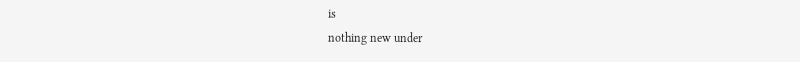is
nothing new under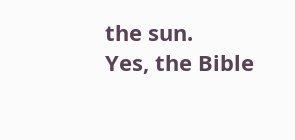the sun.
Yes, the Bible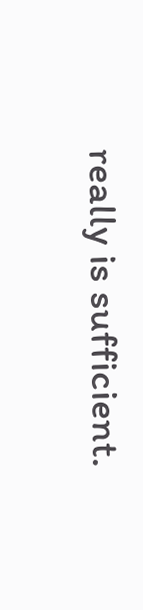really is sufficient.